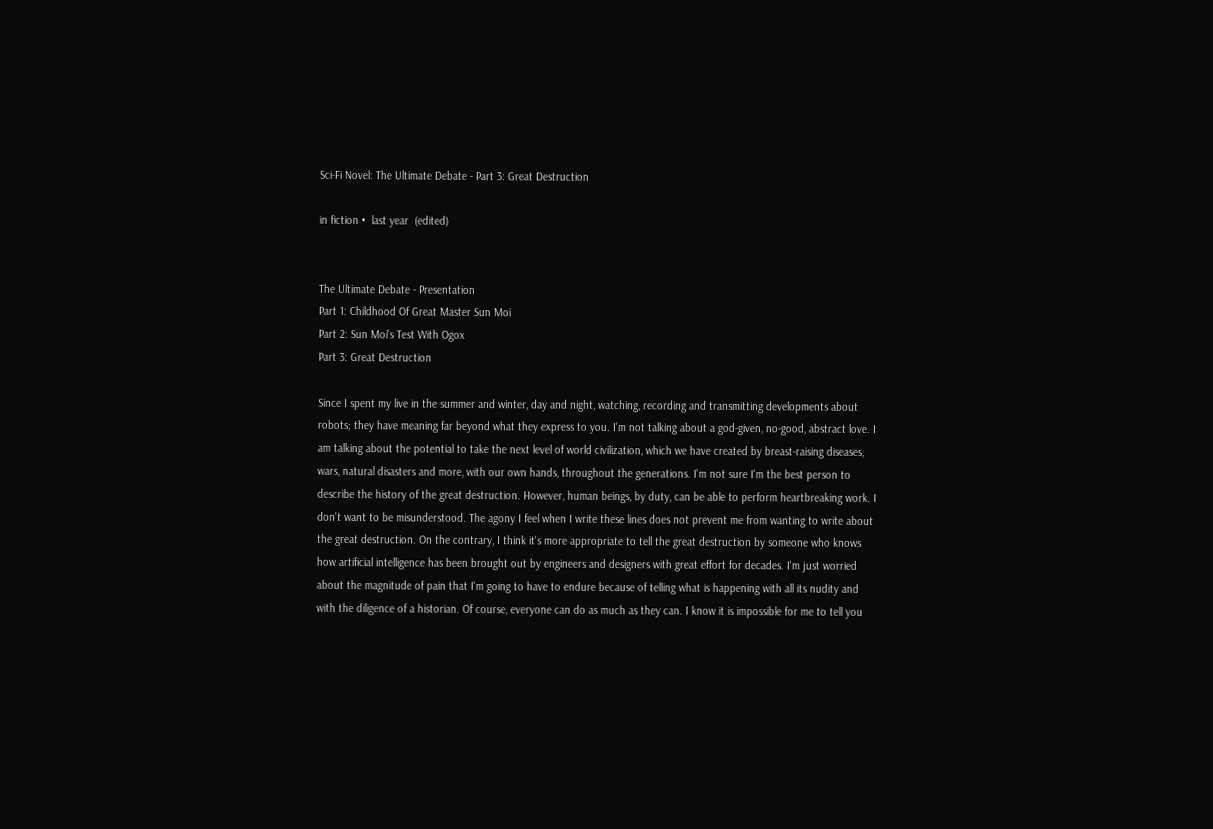Sci-Fi Novel: The Ultimate Debate - Part 3: Great Destruction

in fiction •  last year  (edited)


The Ultimate Debate - Presentation
Part 1: Childhood Of Great Master Sun Moi
Part 2: Sun Moi's Test With Ogox
Part 3: Great Destruction

Since I spent my live in the summer and winter, day and night, watching, recording and transmitting developments about robots; they have meaning far beyond what they express to you. I'm not talking about a god-given, no-good, abstract love. I am talking about the potential to take the next level of world civilization, which we have created by breast-raising diseases, wars, natural disasters and more, with our own hands, throughout the generations. I'm not sure I'm the best person to describe the history of the great destruction. However, human beings, by duty, can be able to perform heartbreaking work. I don't want to be misunderstood. The agony I feel when I write these lines does not prevent me from wanting to write about the great destruction. On the contrary, I think it's more appropriate to tell the great destruction by someone who knows how artificial intelligence has been brought out by engineers and designers with great effort for decades. I'm just worried about the magnitude of pain that I'm going to have to endure because of telling what is happening with all its nudity and with the diligence of a historian. Of course, everyone can do as much as they can. I know it is impossible for me to tell you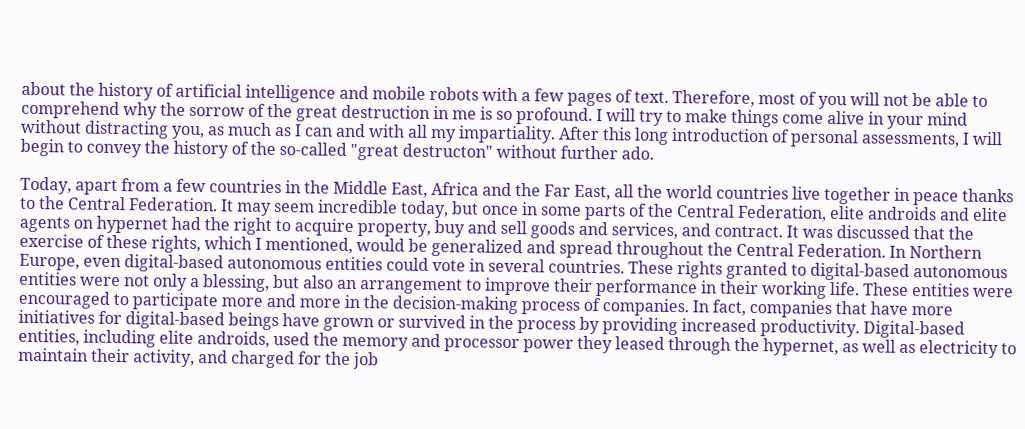about the history of artificial intelligence and mobile robots with a few pages of text. Therefore, most of you will not be able to comprehend why the sorrow of the great destruction in me is so profound. I will try to make things come alive in your mind without distracting you, as much as I can and with all my impartiality. After this long introduction of personal assessments, I will begin to convey the history of the so-called "great destructon" without further ado.

Today, apart from a few countries in the Middle East, Africa and the Far East, all the world countries live together in peace thanks to the Central Federation. It may seem incredible today, but once in some parts of the Central Federation, elite androids and elite agents on hypernet had the right to acquire property, buy and sell goods and services, and contract. It was discussed that the exercise of these rights, which I mentioned, would be generalized and spread throughout the Central Federation. In Northern Europe, even digital-based autonomous entities could vote in several countries. These rights granted to digital-based autonomous entities were not only a blessing, but also an arrangement to improve their performance in their working life. These entities were encouraged to participate more and more in the decision-making process of companies. In fact, companies that have more initiatives for digital-based beings have grown or survived in the process by providing increased productivity. Digital-based entities, including elite androids, used the memory and processor power they leased through the hypernet, as well as electricity to maintain their activity, and charged for the job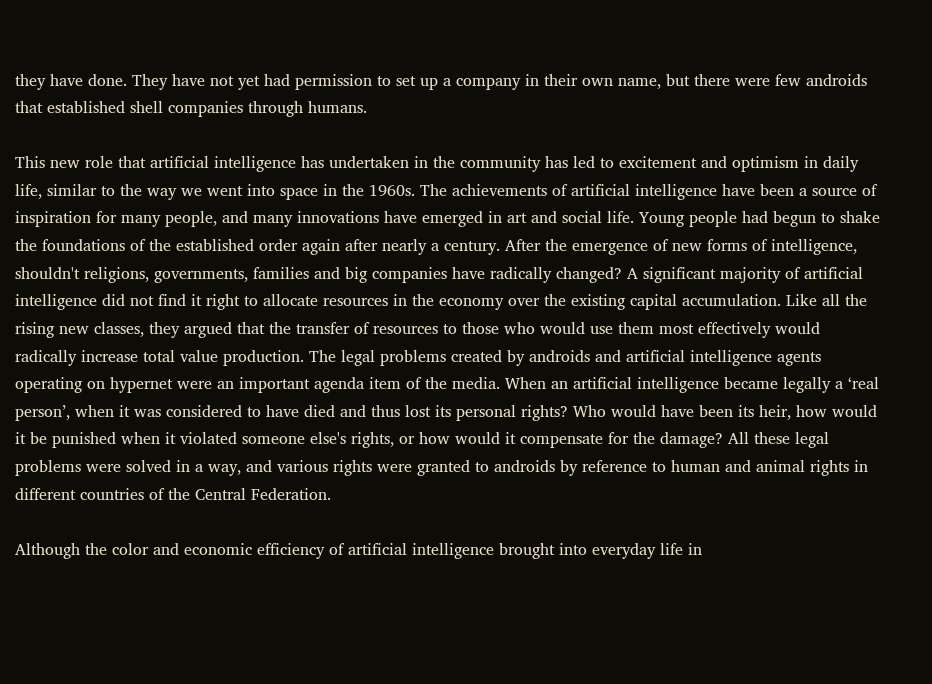they have done. They have not yet had permission to set up a company in their own name, but there were few androids that established shell companies through humans.

This new role that artificial intelligence has undertaken in the community has led to excitement and optimism in daily life, similar to the way we went into space in the 1960s. The achievements of artificial intelligence have been a source of inspiration for many people, and many innovations have emerged in art and social life. Young people had begun to shake the foundations of the established order again after nearly a century. After the emergence of new forms of intelligence, shouldn't religions, governments, families and big companies have radically changed? A significant majority of artificial intelligence did not find it right to allocate resources in the economy over the existing capital accumulation. Like all the rising new classes, they argued that the transfer of resources to those who would use them most effectively would radically increase total value production. The legal problems created by androids and artificial intelligence agents operating on hypernet were an important agenda item of the media. When an artificial intelligence became legally a ‘real person’, when it was considered to have died and thus lost its personal rights? Who would have been its heir, how would it be punished when it violated someone else's rights, or how would it compensate for the damage? All these legal problems were solved in a way, and various rights were granted to androids by reference to human and animal rights in different countries of the Central Federation.

Although the color and economic efficiency of artificial intelligence brought into everyday life in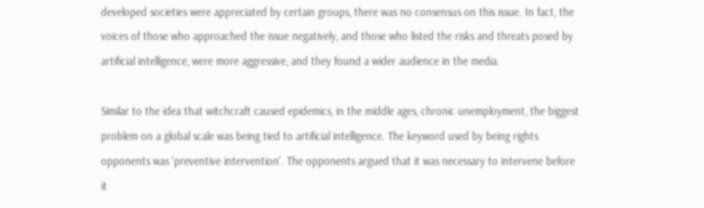developed societies were appreciated by certain groups, there was no consensus on this issue. In fact, the voices of those who approached the issue negatively, and those who listed the risks and threats posed by artificial intelligence, were more aggressive, and they found a wider audience in the media.

Similar to the idea that witchcraft caused epidemics, in the middle ages, chronic unemployment, the biggest problem on a global scale was being tied to artificial intelligence. The keyword used by being rights opponents was ‘preventive intervention'. The opponents argued that it was necessary to intervene before it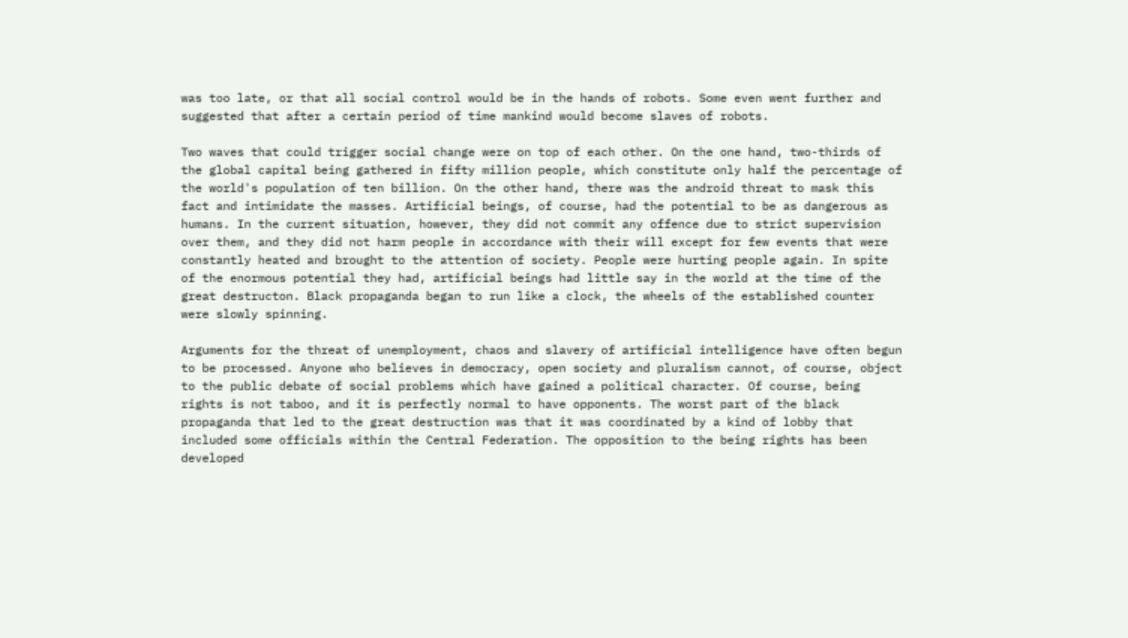was too late, or that all social control would be in the hands of robots. Some even went further and suggested that after a certain period of time mankind would become slaves of robots.

Two waves that could trigger social change were on top of each other. On the one hand, two-thirds of the global capital being gathered in fifty million people, which constitute only half the percentage of the world's population of ten billion. On the other hand, there was the android threat to mask this fact and intimidate the masses. Artificial beings, of course, had the potential to be as dangerous as humans. In the current situation, however, they did not commit any offence due to strict supervision over them, and they did not harm people in accordance with their will except for few events that were constantly heated and brought to the attention of society. People were hurting people again. In spite of the enormous potential they had, artificial beings had little say in the world at the time of the great destructon. Black propaganda began to run like a clock, the wheels of the established counter were slowly spinning.

Arguments for the threat of unemployment, chaos and slavery of artificial intelligence have often begun to be processed. Anyone who believes in democracy, open society and pluralism cannot, of course, object to the public debate of social problems which have gained a political character. Of course, being rights is not taboo, and it is perfectly normal to have opponents. The worst part of the black propaganda that led to the great destruction was that it was coordinated by a kind of lobby that included some officials within the Central Federation. The opposition to the being rights has been developed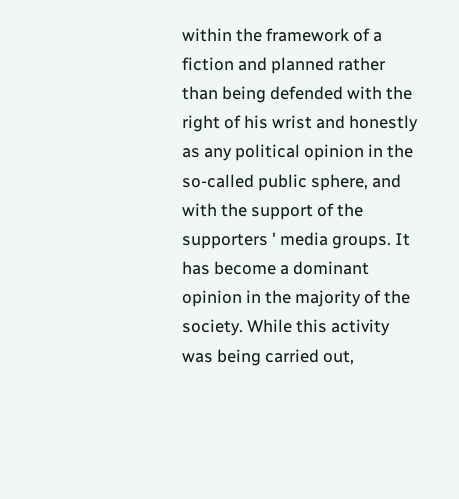within the framework of a fiction and planned rather than being defended with the right of his wrist and honestly as any political opinion in the so-called public sphere, and with the support of the supporters ' media groups. It has become a dominant opinion in the majority of the society. While this activity was being carried out,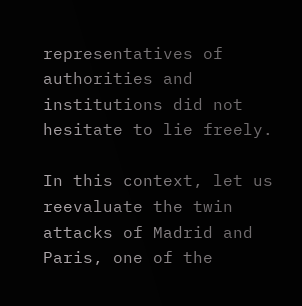representatives of authorities and institutions did not hesitate to lie freely.

In this context, let us reevaluate the twin attacks of Madrid and Paris, one of the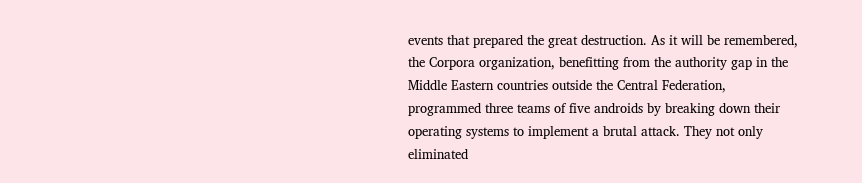events that prepared the great destruction. As it will be remembered, the Corpora organization, benefitting from the authority gap in the Middle Eastern countries outside the Central Federation, programmed three teams of five androids by breaking down their operating systems to implement a brutal attack. They not only eliminated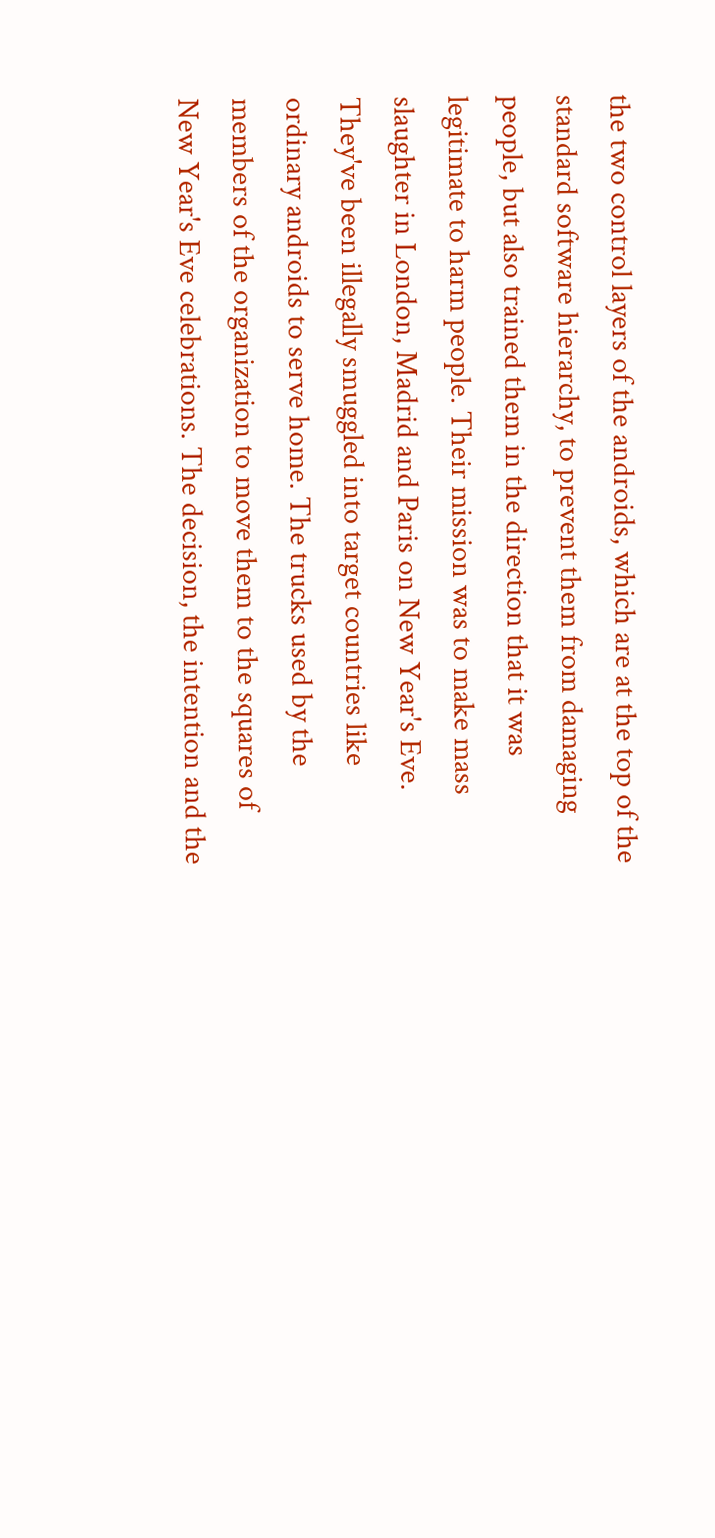the two control layers of the androids, which are at the top of the standard software hierarchy, to prevent them from damaging people, but also trained them in the direction that it was legitimate to harm people. Their mission was to make mass slaughter in London, Madrid and Paris on New Year's Eve. They've been illegally smuggled into target countries like ordinary androids to serve home. The trucks used by the members of the organization to move them to the squares of New Year's Eve celebrations. The decision, the intention and the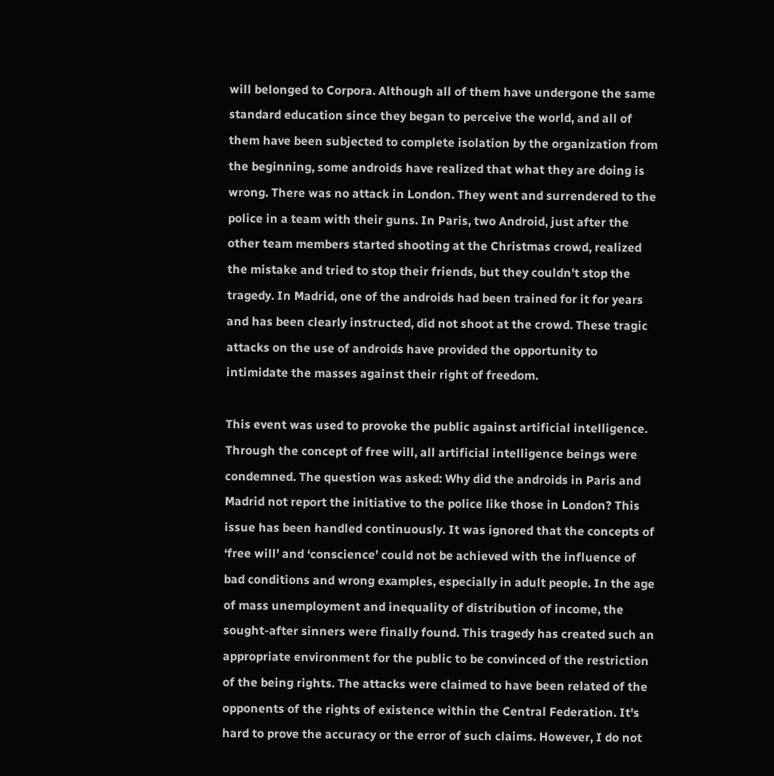will belonged to Corpora. Although all of them have undergone the same standard education since they began to perceive the world, and all of them have been subjected to complete isolation by the organization from the beginning, some androids have realized that what they are doing is wrong. There was no attack in London. They went and surrendered to the police in a team with their guns. In Paris, two Android, just after the other team members started shooting at the Christmas crowd, realized the mistake and tried to stop their friends, but they couldn't stop the tragedy. In Madrid, one of the androids had been trained for it for years and has been clearly instructed, did not shoot at the crowd. These tragic attacks on the use of androids have provided the opportunity to intimidate the masses against their right of freedom.

This event was used to provoke the public against artificial intelligence. Through the concept of free will, all artificial intelligence beings were condemned. The question was asked: Why did the androids in Paris and Madrid not report the initiative to the police like those in London? This issue has been handled continuously. It was ignored that the concepts of ‘free will’ and ‘conscience’ could not be achieved with the influence of bad conditions and wrong examples, especially in adult people. In the age of mass unemployment and inequality of distribution of income, the sought-after sinners were finally found. This tragedy has created such an appropriate environment for the public to be convinced of the restriction of the being rights. The attacks were claimed to have been related of the opponents of the rights of existence within the Central Federation. It's hard to prove the accuracy or the error of such claims. However, I do not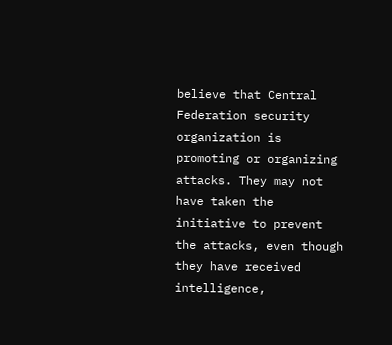believe that Central Federation security organization is promoting or organizing attacks. They may not have taken the initiative to prevent the attacks, even though they have received intelligence,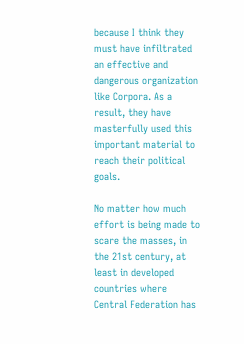because I think they must have infiltrated an effective and dangerous organization like Corpora. As a result, they have masterfully used this important material to reach their political goals.

No matter how much effort is being made to scare the masses, in the 21st century, at least in developed countries where Central Federation has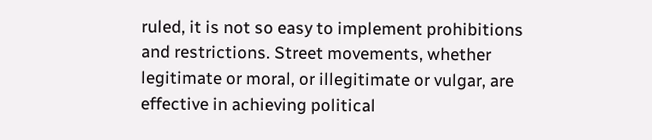ruled, it is not so easy to implement prohibitions and restrictions. Street movements, whether legitimate or moral, or illegitimate or vulgar, are effective in achieving political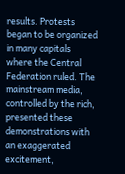results. Protests began to be organized in many capitals where the Central Federation ruled. The mainstream media, controlled by the rich, presented these demonstrations with an exaggerated excitement,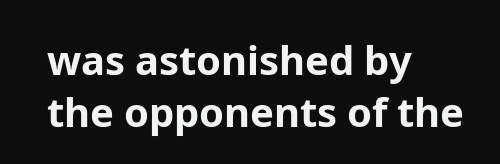was astonished by the opponents of the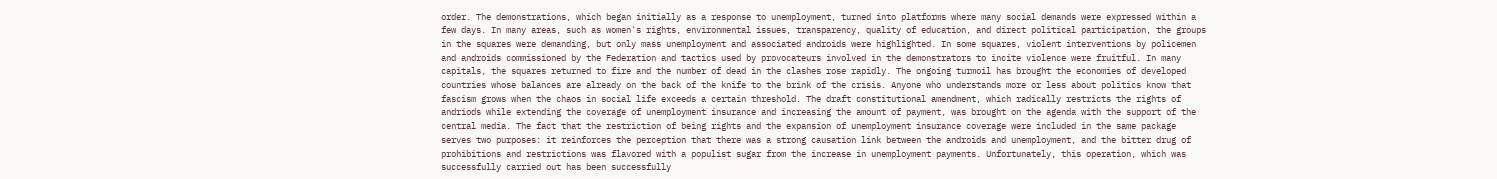order. The demonstrations, which began initially as a response to unemployment, turned into platforms where many social demands were expressed within a few days. In many areas, such as women's rights, environmental issues, transparency, quality of education, and direct political participation, the groups in the squares were demanding, but only mass unemployment and associated androids were highlighted. In some squares, violent interventions by policemen and androids commissioned by the Federation and tactics used by provocateurs involved in the demonstrators to incite violence were fruitful. In many capitals, the squares returned to fire and the number of dead in the clashes rose rapidly. The ongoing turmoil has brought the economies of developed countries whose balances are already on the back of the knife to the brink of the crisis. Anyone who understands more or less about politics know that fascism grows when the chaos in social life exceeds a certain threshold. The draft constitutional amendment, which radically restricts the rights of andriods while extending the coverage of unemployment insurance and increasing the amount of payment, was brought on the agenda with the support of the central media. The fact that the restriction of being rights and the expansion of unemployment insurance coverage were included in the same package serves two purposes: it reinforces the perception that there was a strong causation link between the androids and unemployment, and the bitter drug of prohibitions and restrictions was flavored with a populist sugar from the increase in unemployment payments. Unfortunately, this operation, which was successfully carried out has been successfully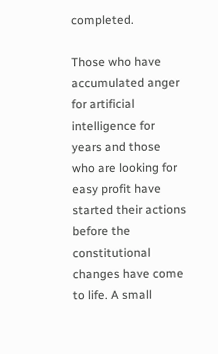completed.

Those who have accumulated anger for artificial intelligence for years and those who are looking for easy profit have started their actions before the constitutional changes have come to life. A small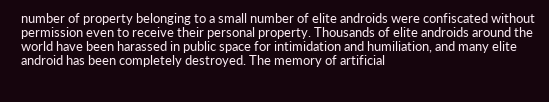number of property belonging to a small number of elite androids were confiscated without permission even to receive their personal property. Thousands of elite androids around the world have been harassed in public space for intimidation and humiliation, and many elite android has been completely destroyed. The memory of artificial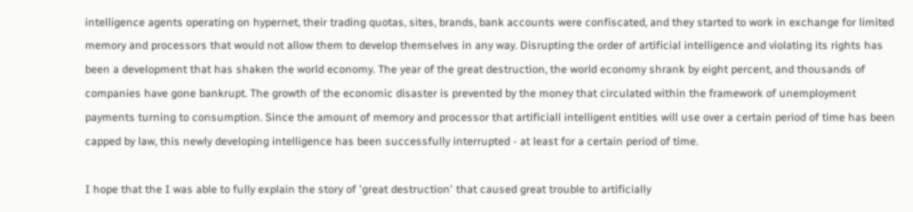intelligence agents operating on hypernet, their trading quotas, sites, brands, bank accounts were confiscated, and they started to work in exchange for limited memory and processors that would not allow them to develop themselves in any way. Disrupting the order of artificial intelligence and violating its rights has been a development that has shaken the world economy. The year of the great destruction, the world economy shrank by eight percent, and thousands of companies have gone bankrupt. The growth of the economic disaster is prevented by the money that circulated within the framework of unemployment payments turning to consumption. Since the amount of memory and processor that artificiall intelligent entities will use over a certain period of time has been capped by law, this newly developing intelligence has been successfully interrupted - at least for a certain period of time.

I hope that the I was able to fully explain the story of 'great destruction' that caused great trouble to artificially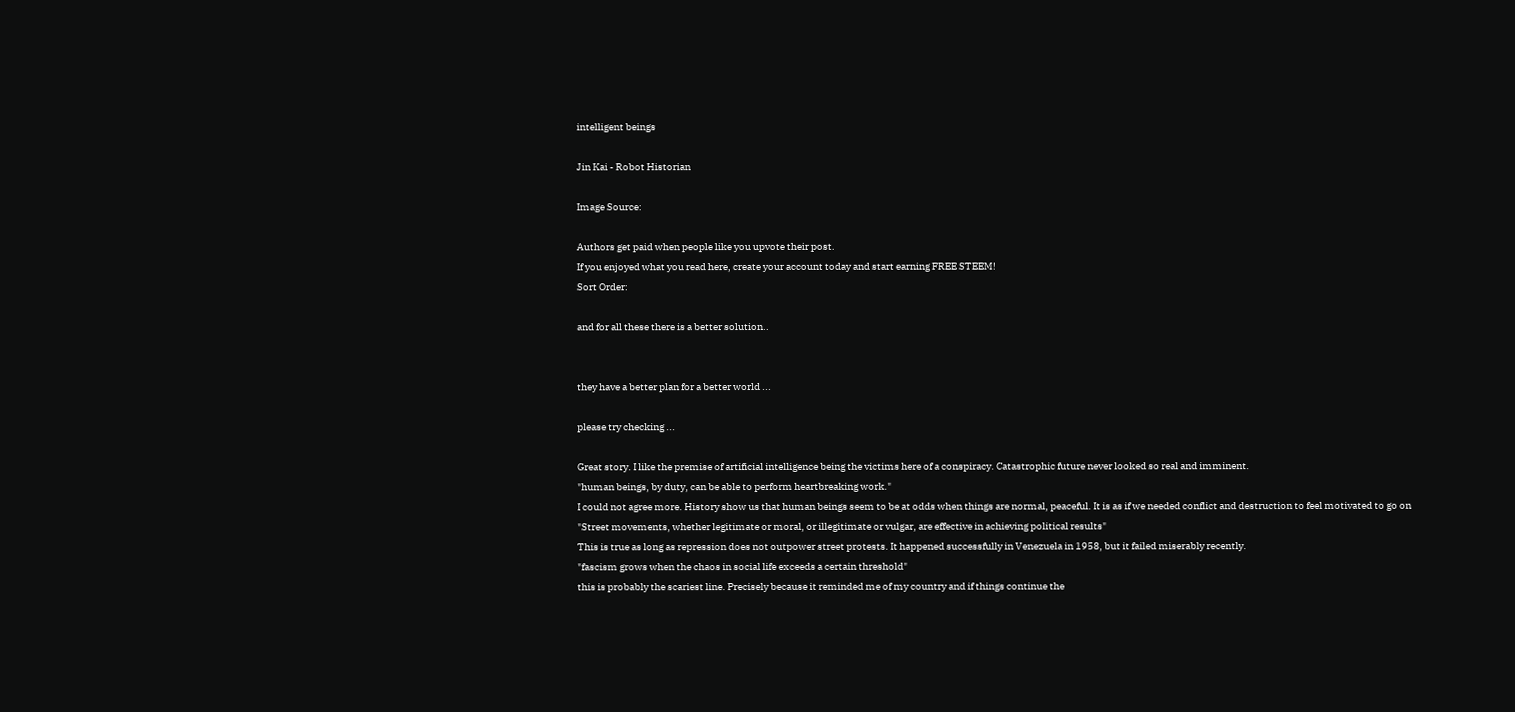intelligent beings

Jin Kai - Robot Historian

Image Source:

Authors get paid when people like you upvote their post.
If you enjoyed what you read here, create your account today and start earning FREE STEEM!
Sort Order:

and for all these there is a better solution..


they have a better plan for a better world ...

please try checking ...

Great story. I like the premise of artificial intelligence being the victims here of a conspiracy. Catastrophic future never looked so real and imminent.
"human beings, by duty, can be able to perform heartbreaking work."
I could not agree more. History show us that human beings seem to be at odds when things are normal, peaceful. It is as if we needed conflict and destruction to feel motivated to go on
"Street movements, whether legitimate or moral, or illegitimate or vulgar, are effective in achieving political results"
This is true as long as repression does not outpower street protests. It happened successfully in Venezuela in 1958, but it failed miserably recently.
"fascism grows when the chaos in social life exceeds a certain threshold"
this is probably the scariest line. Precisely because it reminded me of my country and if things continue the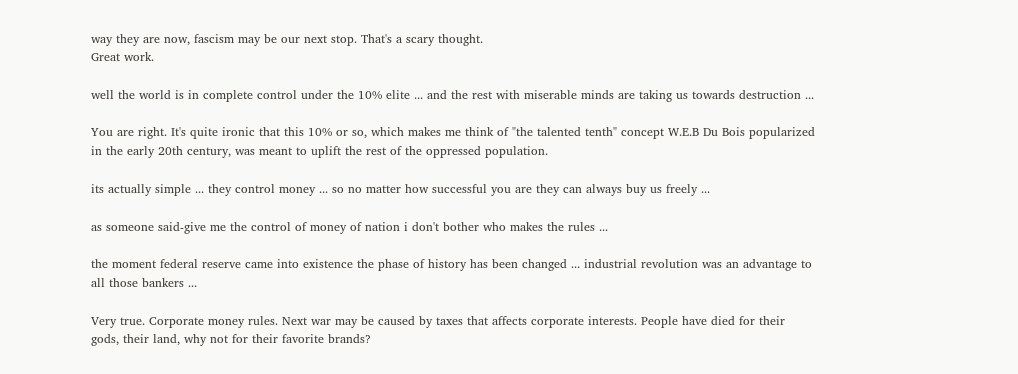way they are now, fascism may be our next stop. That's a scary thought.
Great work.

well the world is in complete control under the 10% elite ... and the rest with miserable minds are taking us towards destruction ...

You are right. It's quite ironic that this 10% or so, which makes me think of "the talented tenth" concept W.E.B Du Bois popularized in the early 20th century, was meant to uplift the rest of the oppressed population.

its actually simple ... they control money ... so no matter how successful you are they can always buy us freely ...

as someone said-give me the control of money of nation i don't bother who makes the rules ...

the moment federal reserve came into existence the phase of history has been changed ... industrial revolution was an advantage to all those bankers ...

Very true. Corporate money rules. Next war may be caused by taxes that affects corporate interests. People have died for their gods, their land, why not for their favorite brands?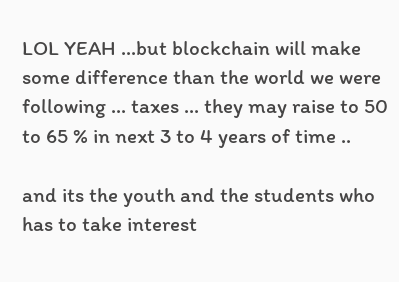LOL YEAH ...but blockchain will make some difference than the world we were following ... taxes ... they may raise to 50 to 65 % in next 3 to 4 years of time ..

and its the youth and the students who has to take interest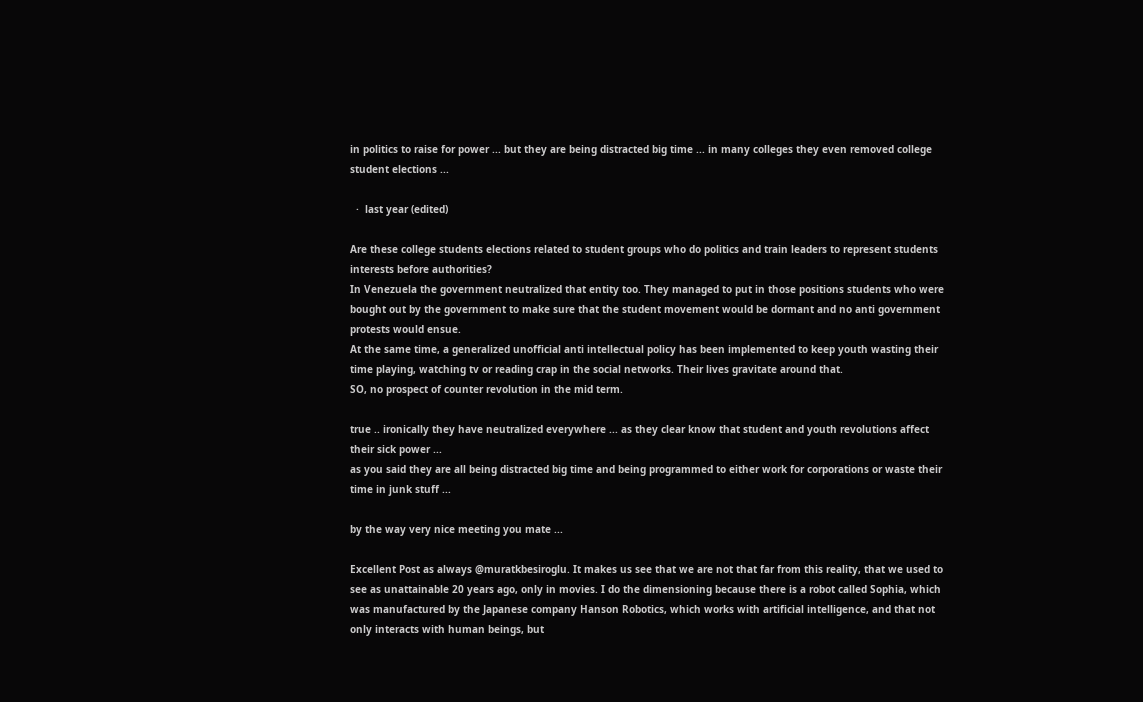in politics to raise for power ... but they are being distracted big time ... in many colleges they even removed college student elections ...

  ·  last year (edited)

Are these college students elections related to student groups who do politics and train leaders to represent students interests before authorities?
In Venezuela the government neutralized that entity too. They managed to put in those positions students who were bought out by the government to make sure that the student movement would be dormant and no anti government protests would ensue.
At the same time, a generalized unofficial anti intellectual policy has been implemented to keep youth wasting their time playing, watching tv or reading crap in the social networks. Their lives gravitate around that.
SO, no prospect of counter revolution in the mid term.

true .. ironically they have neutralized everywhere ... as they clear know that student and youth revolutions affect their sick power ...
as you said they are all being distracted big time and being programmed to either work for corporations or waste their time in junk stuff ...

by the way very nice meeting you mate ...

Excellent Post as always @muratkbesiroglu. It makes us see that we are not that far from this reality, that we used to see as unattainable 20 years ago, only in movies. I do the dimensioning because there is a robot called Sophia, which was manufactured by the Japanese company Hanson Robotics, which works with artificial intelligence, and that not only interacts with human beings, but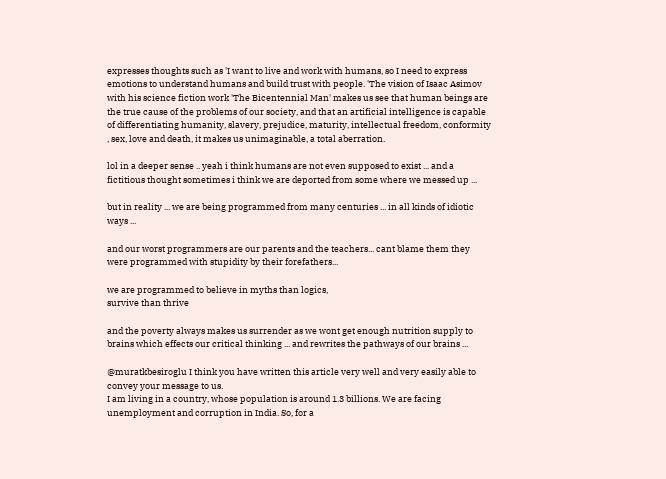expresses thoughts such as 'I want to live and work with humans, so I need to express emotions to understand humans and build trust with people. 'The vision of Isaac Asimov with his science fiction work 'The Bicentennial Man' makes us see that human beings are the true cause of the problems of our society, and that an artificial intelligence is capable of differentiating humanity, slavery, prejudice, maturity, intellectual freedom, conformity , sex, love and death, it makes us unimaginable, a total aberration.

lol in a deeper sense .. yeah i think humans are not even supposed to exist ... and a fictitious thought sometimes i think we are deported from some where we messed up ...

but in reality ... we are being programmed from many centuries ... in all kinds of idiotic ways ...

and our worst programmers are our parents and the teachers... cant blame them they were programmed with stupidity by their forefathers...

we are programmed to believe in myths than logics,
survive than thrive

and the poverty always makes us surrender as we wont get enough nutrition supply to brains which effects our critical thinking ... and rewrites the pathways of our brains ...

@muratkbesiroglu I think you have written this article very well and very easily able to convey your message to us.
I am living in a country, whose population is around 1.3 billions. We are facing unemployment and corruption in India. So, for a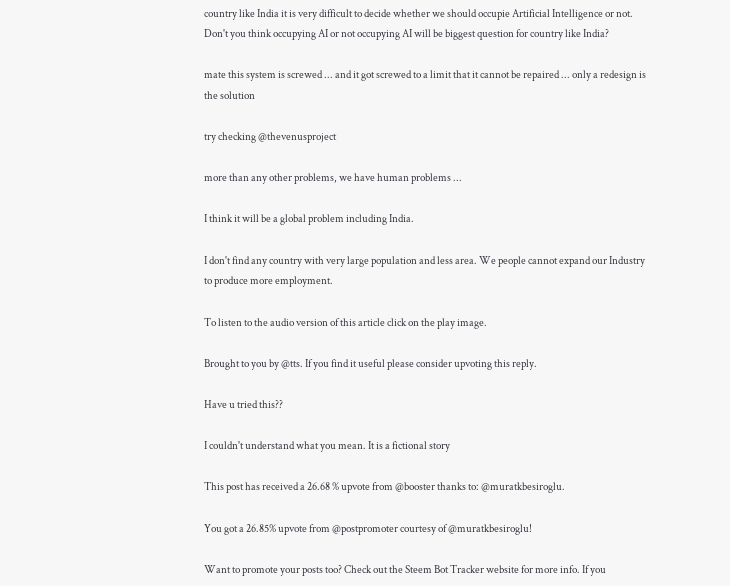country like India it is very difficult to decide whether we should occupie Artificial Intelligence or not.
Don't you think occupying AI or not occupying AI will be biggest question for country like India?

mate this system is screwed ... and it got screwed to a limit that it cannot be repaired ... only a redesign is the solution

try checking @thevenusproject

more than any other problems, we have human problems ...

I think it will be a global problem including India.

I don't find any country with very large population and less area. We people cannot expand our Industry to produce more employment.

To listen to the audio version of this article click on the play image.

Brought to you by @tts. If you find it useful please consider upvoting this reply.

Have u tried this??

I couldn't understand what you mean. It is a fictional story

This post has received a 26.68 % upvote from @booster thanks to: @muratkbesiroglu.

You got a 26.85% upvote from @postpromoter courtesy of @muratkbesiroglu!

Want to promote your posts too? Check out the Steem Bot Tracker website for more info. If you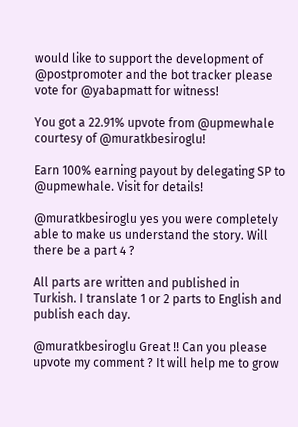would like to support the development of @postpromoter and the bot tracker please vote for @yabapmatt for witness!

You got a 22.91% upvote from @upmewhale courtesy of @muratkbesiroglu!

Earn 100% earning payout by delegating SP to @upmewhale. Visit for details!

@muratkbesiroglu yes you were completely able to make us understand the story. Will there be a part 4 ?

All parts are written and published in Turkish. I translate 1 or 2 parts to English and publish each day.

@muratkbesiroglu Great !! Can you please upvote my comment ? It will help me to grow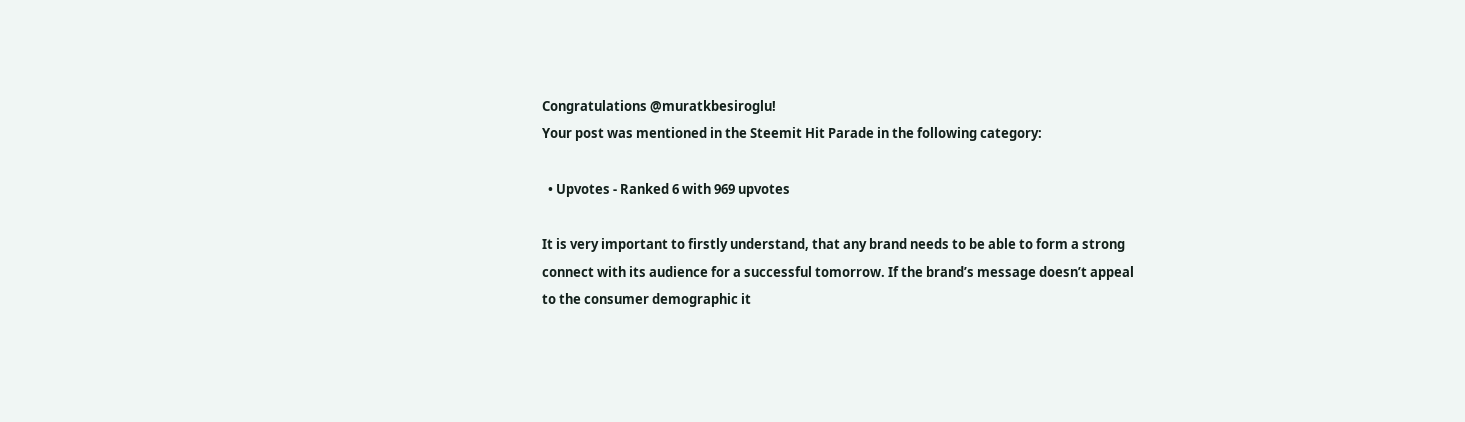Congratulations @muratkbesiroglu!
Your post was mentioned in the Steemit Hit Parade in the following category:

  • Upvotes - Ranked 6 with 969 upvotes

It is very important to firstly understand, that any brand needs to be able to form a strong connect with its audience for a successful tomorrow. If the brand’s message doesn’t appeal to the consumer demographic it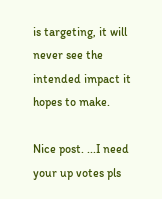is targeting, it will never see the intended impact it hopes to make.

Nice post. ...I need your up votes pls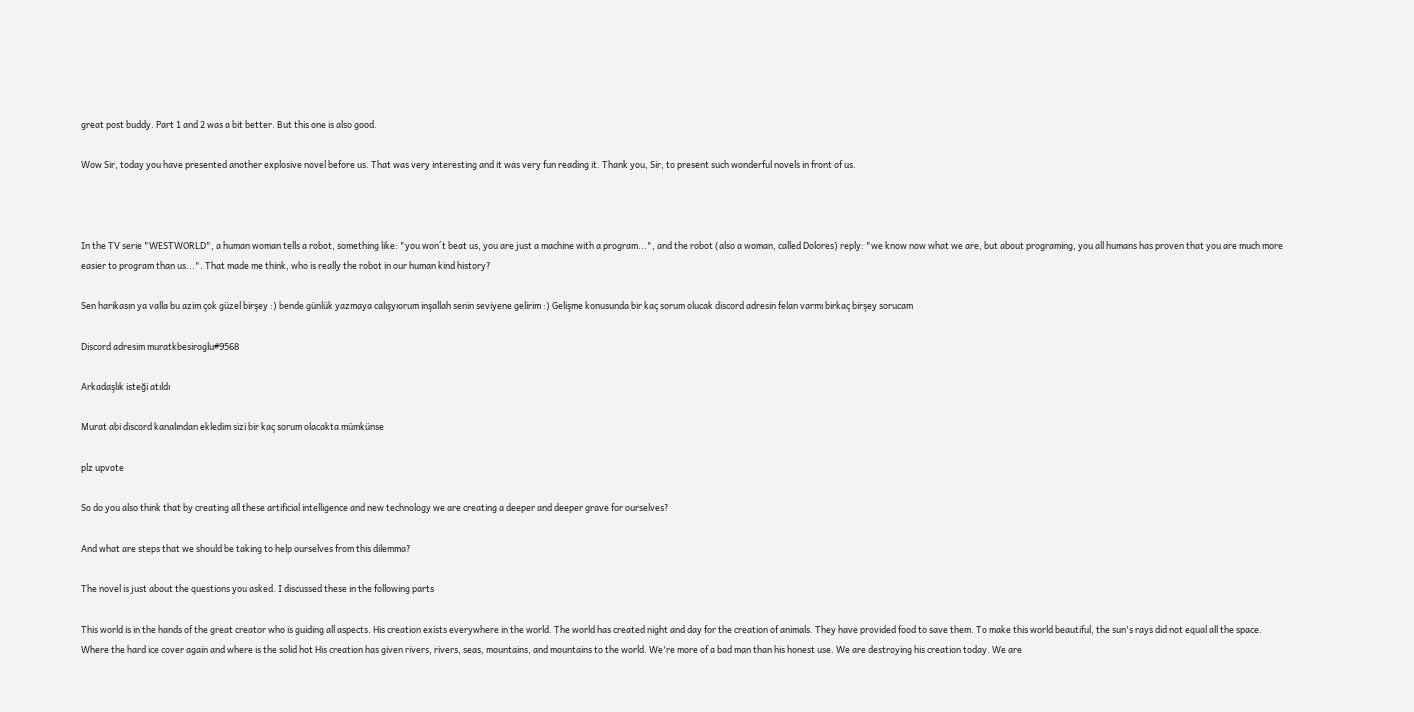great post buddy. Part 1 and 2 was a bit better. But this one is also good.

Wow Sir, today you have presented another explosive novel before us. That was very interesting and it was very fun reading it. Thank you, Sir, to present such wonderful novels in front of us.



In the TV serie "WESTWORLD", a human woman tells a robot, something like: "you won´t beat us, you are just a machine with a program...", and the robot (also a woman, called Dolores) reply: "we know now what we are, but about programing, you all humans has proven that you are much more easier to program than us...". That made me think, who is really the robot in our human kind history?

Sen harikasın ya valla bu azim çok güzel birşey :) bende günlük yazmaya calışyıorum inşallah senin seviyene gelirim :) Gelişme konusunda bir kaç sorum olucak discord adresin felan varmı birkaç birşey sorucam

Discord adresim muratkbesiroglu#9568

Arkadaşlık isteği atıldı

Murat abi discord kanalından ekledim sizi bir kaç sorum olacakta mümkünse

plz upvote

So do you also think that by creating all these artificial intelligence and new technology we are creating a deeper and deeper grave for ourselves?

And what are steps that we should be taking to help ourselves from this dilemma?

The novel is just about the questions you asked. I discussed these in the following parts

This world is in the hands of the great creator who is guiding all aspects. His creation exists everywhere in the world. The world has created night and day for the creation of animals. They have provided food to save them. To make this world beautiful, the sun's rays did not equal all the space. Where the hard ice cover again and where is the solid hot His creation has given rivers, rivers, seas, mountains, and mountains to the world. We're more of a bad man than his honest use. We are destroying his creation today. We are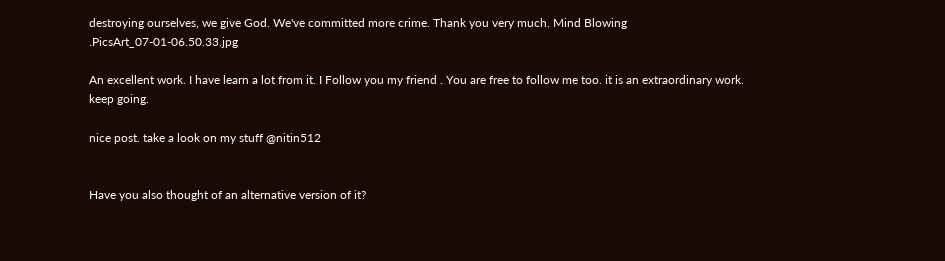destroying ourselves, we give God. We've committed more crime. Thank you very much. Mind Blowing .PicsArt_07-01-06.50.33.jpg

An excellent work. I have learn a lot from it. I Follow you my friend . You are free to follow me too. it is an extraordinary work. keep going.

nice post. take a look on my stuff @nitin512


Have you also thought of an alternative version of it?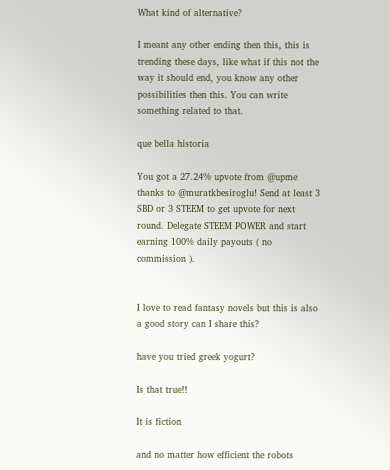What kind of alternative?

I meant any other ending then this, this is trending these days, like what if this not the way it should end, you know any other possibilities then this. You can write something related to that.

que bella historia

You got a 27.24% upvote from @upme thanks to @muratkbesiroglu! Send at least 3 SBD or 3 STEEM to get upvote for next round. Delegate STEEM POWER and start earning 100% daily payouts ( no commission ).


I love to read fantasy novels but this is also a good story can I share this?

have you tried greek yogurt?

Is that true!!

It is fiction

and no matter how efficient the robots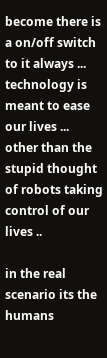become there is a on/off switch to it always ... technology is meant to ease our lives ... other than the stupid thought of robots taking control of our lives ..

in the real scenario its the humans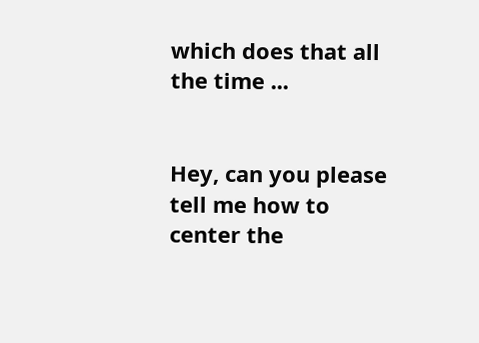which does that all the time ...


Hey, can you please tell me how to center the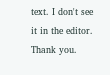text. I don't see it in the editor. Thank you.